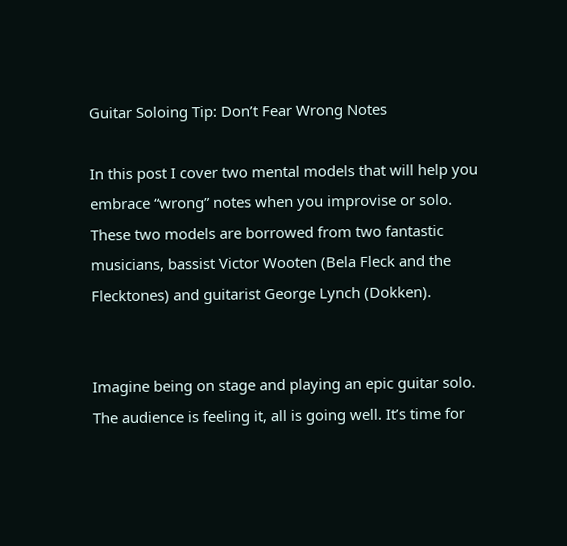Guitar Soloing Tip: Don’t Fear Wrong Notes

In this post I cover two mental models that will help you embrace “wrong” notes when you improvise or solo. These two models are borrowed from two fantastic musicians, bassist Victor Wooten (Bela Fleck and the Flecktones) and guitarist George Lynch (Dokken).


Imagine being on stage and playing an epic guitar solo. The audience is feeling it, all is going well. It’s time for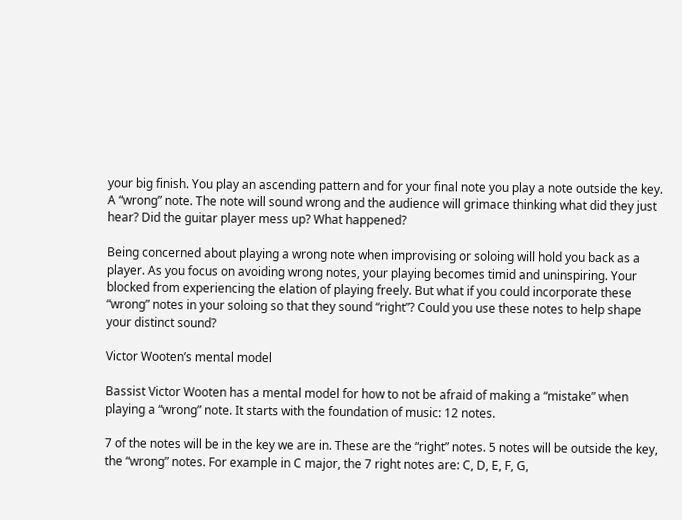your big finish. You play an ascending pattern and for your final note you play a note outside the key. A “wrong” note. The note will sound wrong and the audience will grimace thinking what did they just hear? Did the guitar player mess up? What happened?

Being concerned about playing a wrong note when improvising or soloing will hold you back as a player. As you focus on avoiding wrong notes, your playing becomes timid and uninspiring. Your blocked from experiencing the elation of playing freely. But what if you could incorporate these “wrong” notes in your soloing so that they sound “right”? Could you use these notes to help shape your distinct sound?

Victor Wooten’s mental model

Bassist Victor Wooten has a mental model for how to not be afraid of making a “mistake” when playing a “wrong” note. It starts with the foundation of music: 12 notes.

7 of the notes will be in the key we are in. These are the “right” notes. 5 notes will be outside the key, the “wrong” notes. For example in C major, the 7 right notes are: C, D, E, F, G,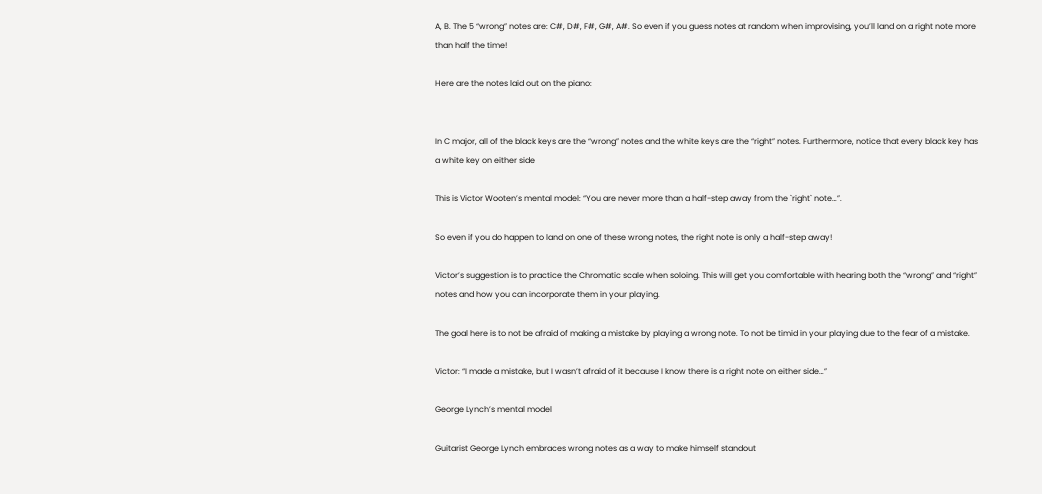A, B. The 5 “wrong” notes are: C#, D#, F#, G#, A#. So even if you guess notes at random when improvising, you’ll land on a right note more than half the time!

Here are the notes laid out on the piano:


In C major, all of the black keys are the “wrong” notes and the white keys are the “right” notes. Furthermore, notice that every black key has a white key on either side

This is Victor Wooten’s mental model: “You are never more than a half-step away from the `right` note…”.

So even if you do happen to land on one of these wrong notes, the right note is only a half-step away!

Victor’s suggestion is to practice the Chromatic scale when soloing. This will get you comfortable with hearing both the “wrong” and “right” notes and how you can incorporate them in your playing.

The goal here is to not be afraid of making a mistake by playing a wrong note. To not be timid in your playing due to the fear of a mistake.

Victor: “I made a mistake, but I wasn’t afraid of it because I know there is a right note on either side…”

George Lynch’s mental model

Guitarist George Lynch embraces wrong notes as a way to make himself standout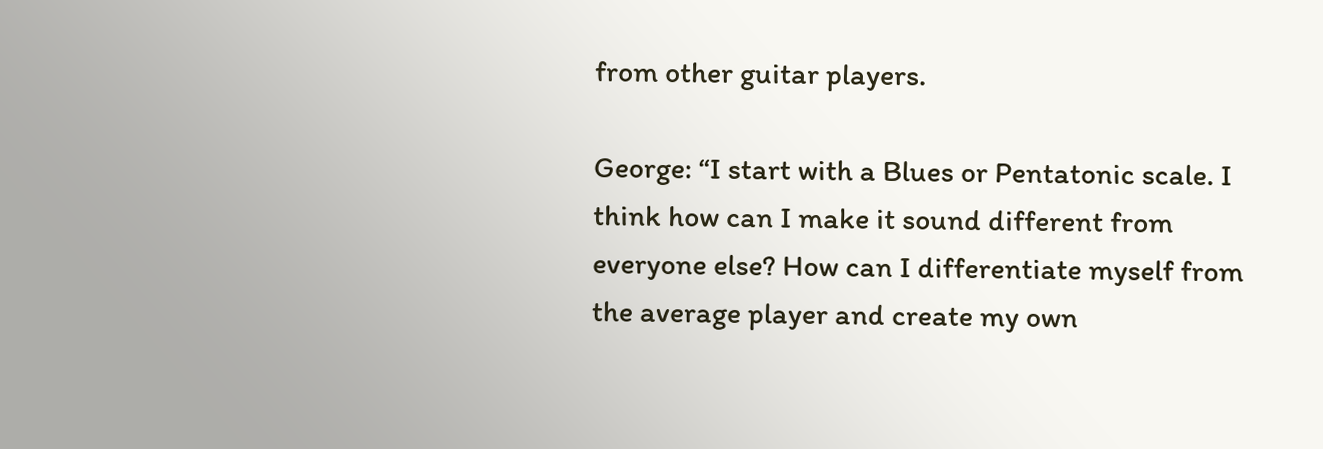from other guitar players.

George: “I start with a Blues or Pentatonic scale. I think how can I make it sound different from everyone else? How can I differentiate myself from the average player and create my own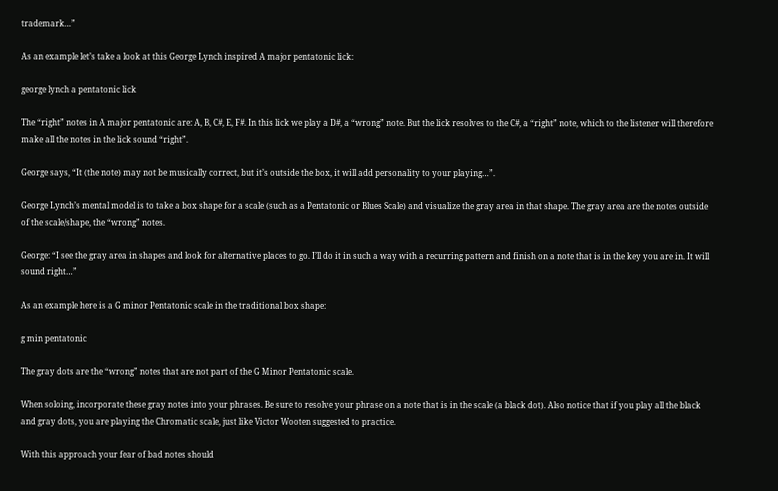trademark…”

As an example let’s take a look at this George Lynch inspired A major pentatonic lick:

george lynch a pentatonic lick

The “right” notes in A major pentatonic are: A, B, C#, E, F#. In this lick we play a D#, a “wrong” note. But the lick resolves to the C#, a “right” note, which to the listener will therefore make all the notes in the lick sound “right”.

George says, “It (the note) may not be musically correct, but it’s outside the box, it will add personality to your playing…”.

George Lynch’s mental model is to take a box shape for a scale (such as a Pentatonic or Blues Scale) and visualize the gray area in that shape. The gray area are the notes outside of the scale/shape, the “wrong” notes.

George: “I see the gray area in shapes and look for alternative places to go. I’ll do it in such a way with a recurring pattern and finish on a note that is in the key you are in. It will sound right…”

As an example here is a G minor Pentatonic scale in the traditional box shape:

g min pentatonic

The gray dots are the “wrong” notes that are not part of the G Minor Pentatonic scale.

When soloing, incorporate these gray notes into your phrases. Be sure to resolve your phrase on a note that is in the scale (a black dot). Also notice that if you play all the black and gray dots, you are playing the Chromatic scale, just like Victor Wooten suggested to practice.

With this approach your fear of bad notes should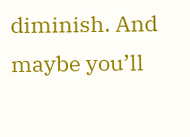diminish. And maybe you’ll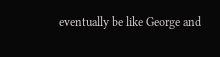eventually be like George and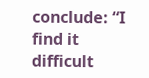conclude: “I find it difficult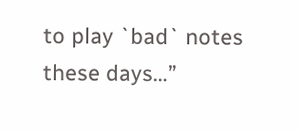to play `bad` notes these days…”